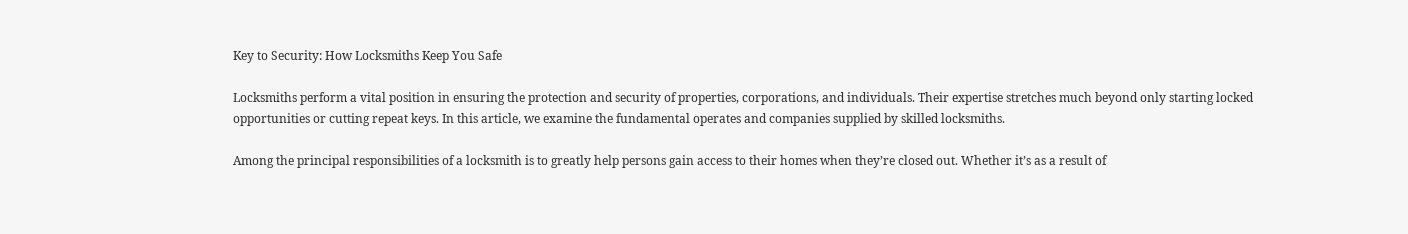Key to Security: How Locksmiths Keep You Safe

Locksmiths perform a vital position in ensuring the protection and security of properties, corporations, and individuals. Their expertise stretches much beyond only starting locked opportunities or cutting repeat keys. In this article, we examine the fundamental operates and companies supplied by skilled locksmiths.

Among the principal responsibilities of a locksmith is to greatly help persons gain access to their homes when they’re closed out. Whether it’s as a result of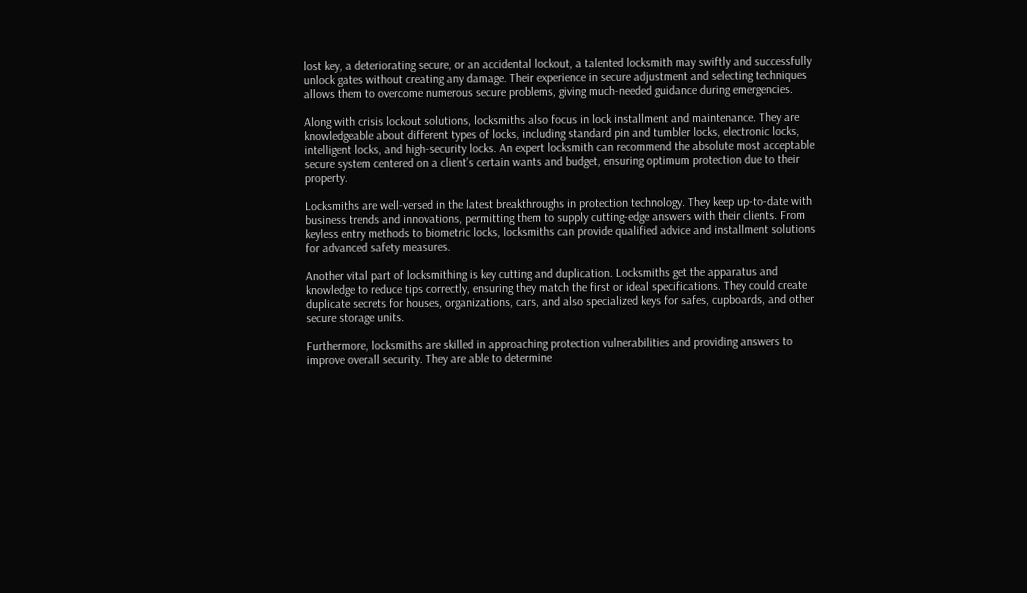lost key, a deteriorating secure, or an accidental lockout, a talented locksmith may swiftly and successfully unlock gates without creating any damage. Their experience in secure adjustment and selecting techniques allows them to overcome numerous secure problems, giving much-needed guidance during emergencies.

Along with crisis lockout solutions, locksmiths also focus in lock installment and maintenance. They are knowledgeable about different types of locks, including standard pin and tumbler locks, electronic locks, intelligent locks, and high-security locks. An expert locksmith can recommend the absolute most acceptable secure system centered on a client’s certain wants and budget, ensuring optimum protection due to their property.

Locksmiths are well-versed in the latest breakthroughs in protection technology. They keep up-to-date with business trends and innovations, permitting them to supply cutting-edge answers with their clients. From keyless entry methods to biometric locks, locksmiths can provide qualified advice and installment solutions for advanced safety measures.

Another vital part of locksmithing is key cutting and duplication. Locksmiths get the apparatus and knowledge to reduce tips correctly, ensuring they match the first or ideal specifications. They could create duplicate secrets for houses, organizations, cars, and also specialized keys for safes, cupboards, and other secure storage units.

Furthermore, locksmiths are skilled in approaching protection vulnerabilities and providing answers to improve overall security. They are able to determine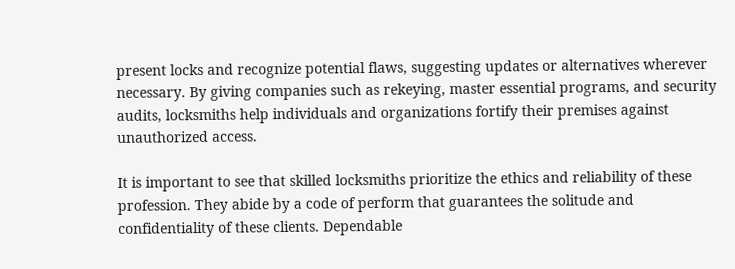present locks and recognize potential flaws, suggesting updates or alternatives wherever necessary. By giving companies such as rekeying, master essential programs, and security audits, locksmiths help individuals and organizations fortify their premises against unauthorized access.

It is important to see that skilled locksmiths prioritize the ethics and reliability of these profession. They abide by a code of perform that guarantees the solitude and confidentiality of these clients. Dependable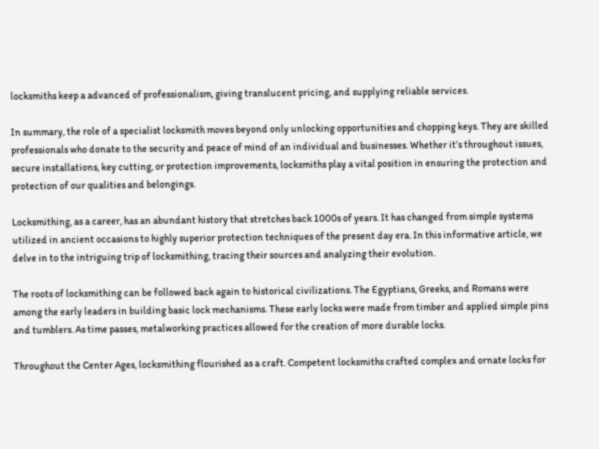locksmiths keep a advanced of professionalism, giving translucent pricing, and supplying reliable services.

In summary, the role of a specialist locksmith moves beyond only unlocking opportunities and chopping keys. They are skilled professionals who donate to the security and peace of mind of an individual and businesses. Whether it’s throughout issues, secure installations, key cutting, or protection improvements, locksmiths play a vital position in ensuring the protection and protection of our qualities and belongings.

Locksmithing, as a career, has an abundant history that stretches back 1000s of years. It has changed from simple systems utilized in ancient occasions to highly superior protection techniques of the present day era. In this informative article, we delve in to the intriguing trip of locksmithing, tracing their sources and analyzing their evolution.

The roots of locksmithing can be followed back again to historical civilizations. The Egyptians, Greeks, and Romans were among the early leaders in building basic lock mechanisms. These early locks were made from timber and applied simple pins and tumblers. As time passes, metalworking practices allowed for the creation of more durable locks.

Throughout the Center Ages, locksmithing flourished as a craft. Competent locksmiths crafted complex and ornate locks for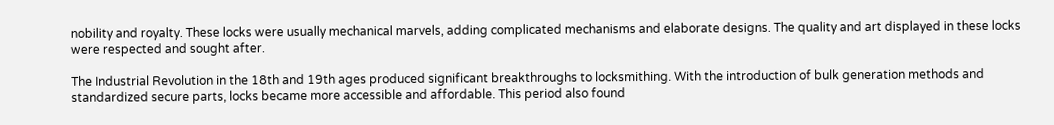nobility and royalty. These locks were usually mechanical marvels, adding complicated mechanisms and elaborate designs. The quality and art displayed in these locks were respected and sought after.

The Industrial Revolution in the 18th and 19th ages produced significant breakthroughs to locksmithing. With the introduction of bulk generation methods and standardized secure parts, locks became more accessible and affordable. This period also found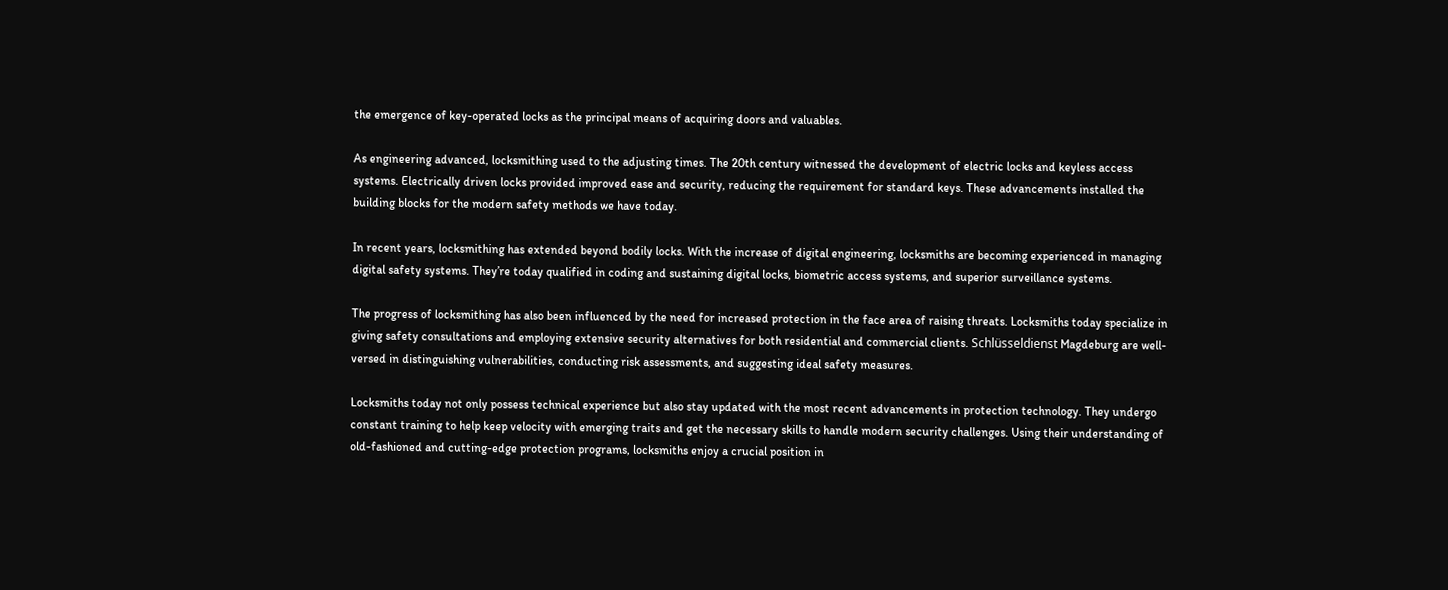the emergence of key-operated locks as the principal means of acquiring doors and valuables.

As engineering advanced, locksmithing used to the adjusting times. The 20th century witnessed the development of electric locks and keyless access systems. Electrically driven locks provided improved ease and security, reducing the requirement for standard keys. These advancements installed the building blocks for the modern safety methods we have today.

In recent years, locksmithing has extended beyond bodily locks. With the increase of digital engineering, locksmiths are becoming experienced in managing digital safety systems. They’re today qualified in coding and sustaining digital locks, biometric access systems, and superior surveillance systems.

The progress of locksmithing has also been influenced by the need for increased protection in the face area of raising threats. Locksmiths today specialize in giving safety consultations and employing extensive security alternatives for both residential and commercial clients. Schlüsseldienst Magdeburg are well-versed in distinguishing vulnerabilities, conducting risk assessments, and suggesting ideal safety measures.

Locksmiths today not only possess technical experience but also stay updated with the most recent advancements in protection technology. They undergo constant training to help keep velocity with emerging traits and get the necessary skills to handle modern security challenges. Using their understanding of old-fashioned and cutting-edge protection programs, locksmiths enjoy a crucial position in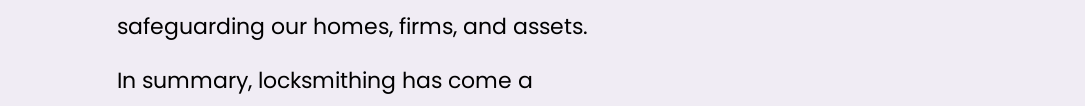safeguarding our homes, firms, and assets.

In summary, locksmithing has come a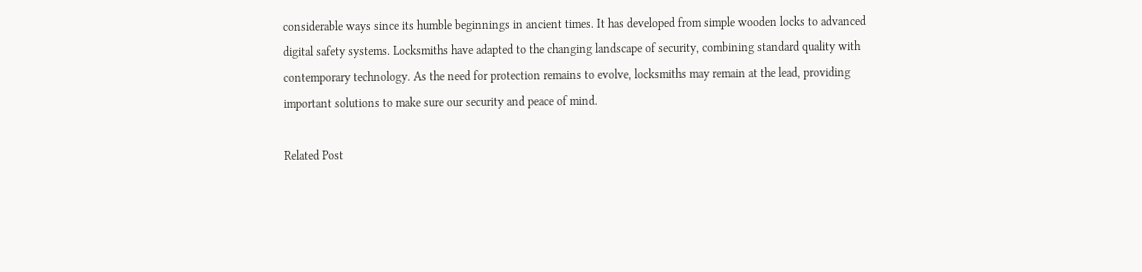considerable ways since its humble beginnings in ancient times. It has developed from simple wooden locks to advanced digital safety systems. Locksmiths have adapted to the changing landscape of security, combining standard quality with contemporary technology. As the need for protection remains to evolve, locksmiths may remain at the lead, providing important solutions to make sure our security and peace of mind.

Related Post